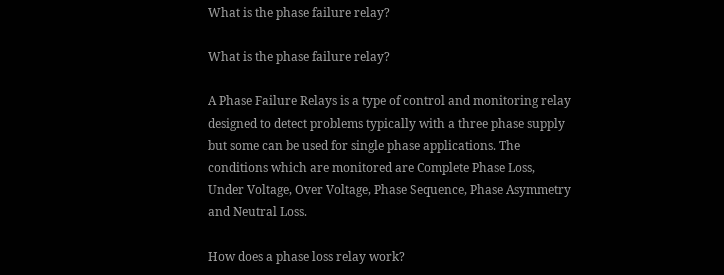What is the phase failure relay?

What is the phase failure relay?

A Phase Failure Relays is a type of control and monitoring relay designed to detect problems typically with a three phase supply but some can be used for single phase applications. The conditions which are monitored are Complete Phase Loss, Under Voltage, Over Voltage, Phase Sequence, Phase Asymmetry and Neutral Loss.

How does a phase loss relay work?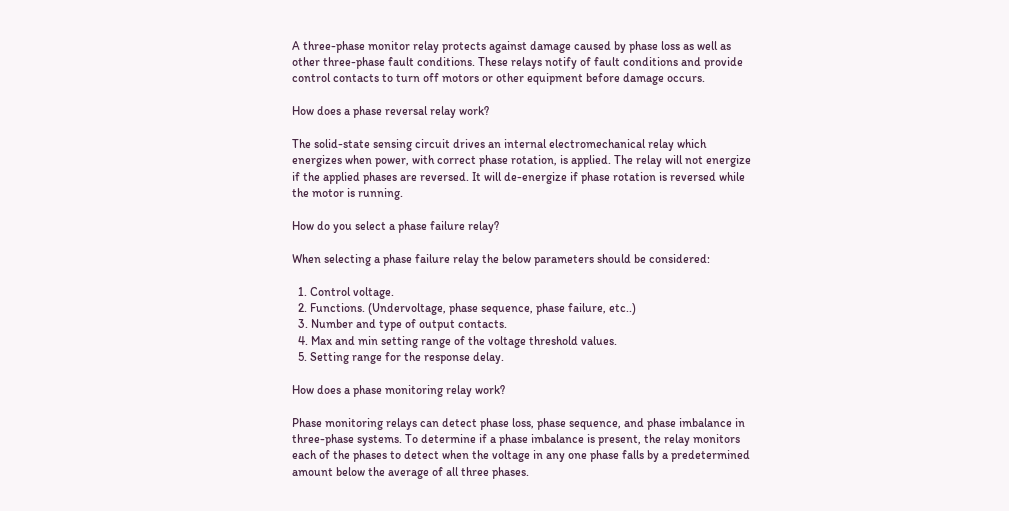A three-phase monitor relay protects against damage caused by phase loss as well as other three-phase fault conditions. These relays notify of fault conditions and provide control contacts to turn off motors or other equipment before damage occurs.

How does a phase reversal relay work?

The solid-state sensing circuit drives an internal electromechanical relay which energizes when power, with correct phase rotation, is applied. The relay will not energize if the applied phases are reversed. It will de-energize if phase rotation is reversed while the motor is running.

How do you select a phase failure relay?

When selecting a phase failure relay the below parameters should be considered:

  1. Control voltage.
  2. Functions. (Undervoltage, phase sequence, phase failure, etc..)
  3. Number and type of output contacts.
  4. Max and min setting range of the voltage threshold values.
  5. Setting range for the response delay.

How does a phase monitoring relay work?

Phase monitoring relays can detect phase loss, phase sequence, and phase imbalance in three-phase systems. To determine if a phase imbalance is present, the relay monitors each of the phases to detect when the voltage in any one phase falls by a predetermined amount below the average of all three phases.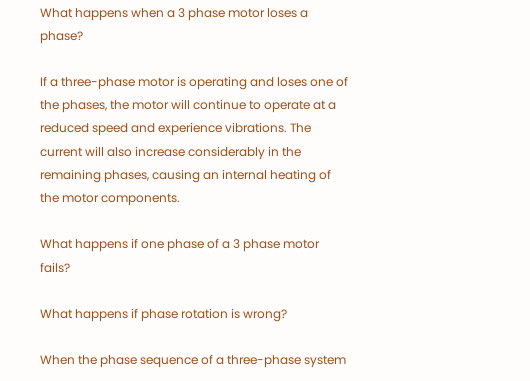What happens when a 3 phase motor loses a phase?

If a three-phase motor is operating and loses one of the phases, the motor will continue to operate at a reduced speed and experience vibrations. The current will also increase considerably in the remaining phases, causing an internal heating of the motor components.

What happens if one phase of a 3 phase motor fails?

What happens if phase rotation is wrong?

When the phase sequence of a three-phase system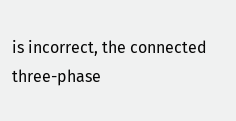is incorrect, the connected three-phase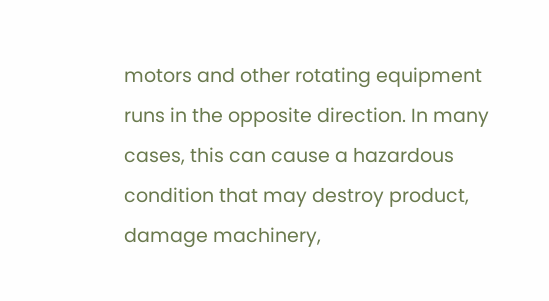motors and other rotating equipment runs in the opposite direction. In many cases, this can cause a hazardous condition that may destroy product, damage machinery,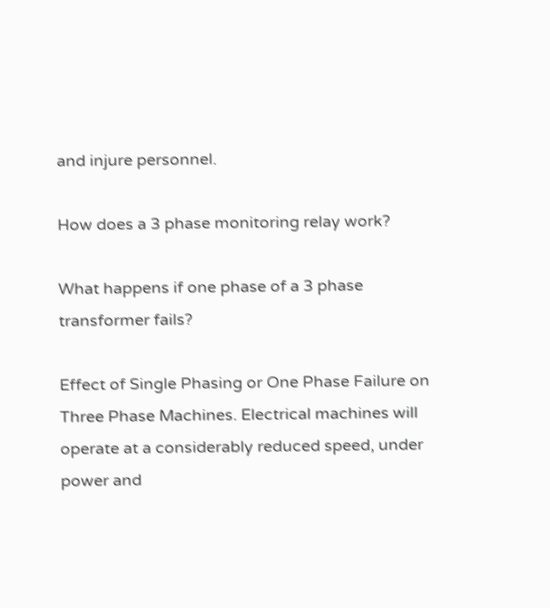and injure personnel.

How does a 3 phase monitoring relay work?

What happens if one phase of a 3 phase transformer fails?

Effect of Single Phasing or One Phase Failure on Three Phase Machines. Electrical machines will operate at a considerably reduced speed, under power and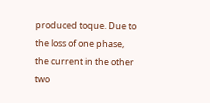produced toque. Due to the loss of one phase, the current in the other two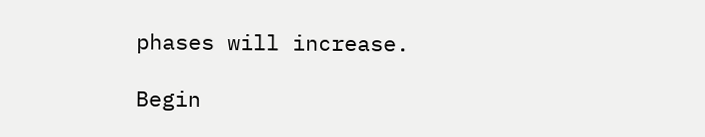phases will increase.

Begin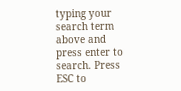typing your search term above and press enter to search. Press ESC to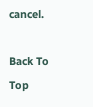cancel.

Back To Top